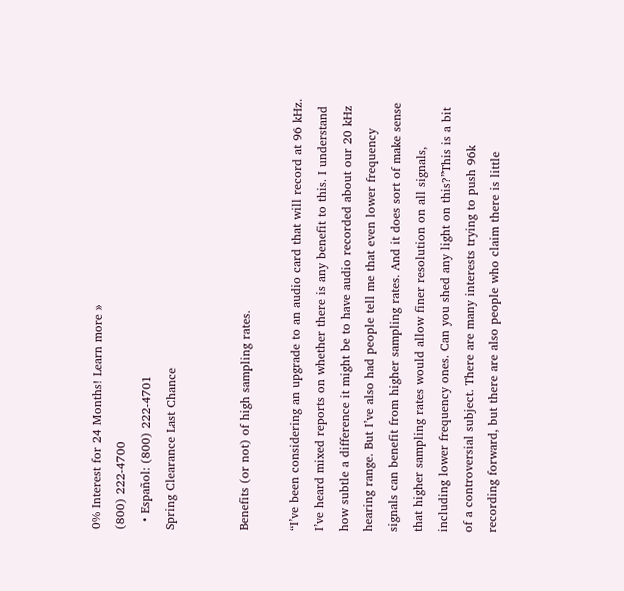0% Interest for 24 Months! Learn more »
(800) 222-4700
  • Español: (800) 222-4701
Spring Clearance Last Chance


Benefits (or not) of high sampling rates.

“I’ve been considering an upgrade to an audio card that will record at 96 kHz. I’ve heard mixed reports on whether there is any benefit to this. I understand how subtle a difference it might be to have audio recorded about our 20 kHz hearing range. But I’ve also had people tell me that even lower frequency signals can benefit from higher sampling rates. And it does sort of make sense that higher sampling rates would allow finer resolution on all signals, including lower frequency ones. Can you shed any light on this?”This is a bit of a controversial subject. There are many interests trying to push 96k recording forward, but there are also people who claim there is little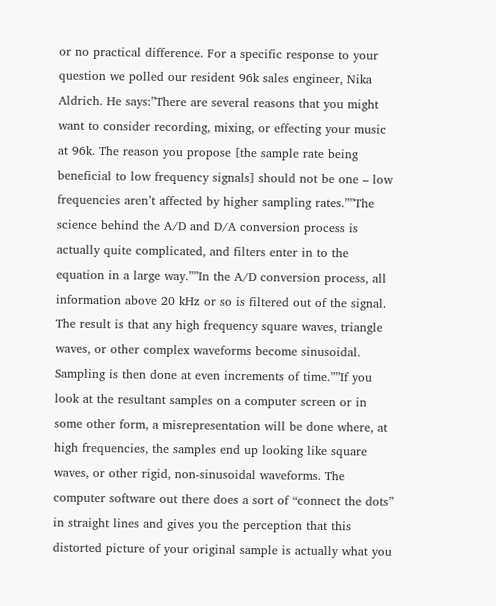or no practical difference. For a specific response to your question we polled our resident 96k sales engineer, Nika Aldrich. He says:”There are several reasons that you might want to consider recording, mixing, or effecting your music at 96k. The reason you propose [the sample rate being beneficial to low frequency signals] should not be one – low frequencies aren’t affected by higher sampling rates.””The science behind the A/D and D/A conversion process is actually quite complicated, and filters enter in to the equation in a large way.””In the A/D conversion process, all information above 20 kHz or so is filtered out of the signal. The result is that any high frequency square waves, triangle waves, or other complex waveforms become sinusoidal. Sampling is then done at even increments of time.””If you look at the resultant samples on a computer screen or in some other form, a misrepresentation will be done where, at high frequencies, the samples end up looking like square waves, or other rigid, non-sinusoidal waveforms. The computer software out there does a sort of “connect the dots” in straight lines and gives you the perception that this distorted picture of your original sample is actually what you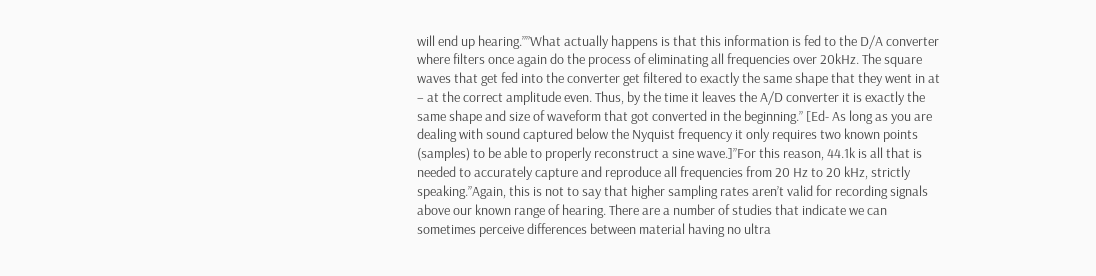will end up hearing.””What actually happens is that this information is fed to the D/A converter where filters once again do the process of eliminating all frequencies over 20kHz. The square waves that get fed into the converter get filtered to exactly the same shape that they went in at – at the correct amplitude even. Thus, by the time it leaves the A/D converter it is exactly the same shape and size of waveform that got converted in the beginning.” [Ed- As long as you are dealing with sound captured below the Nyquist frequency it only requires two known points (samples) to be able to properly reconstruct a sine wave.]”For this reason, 44.1k is all that is needed to accurately capture and reproduce all frequencies from 20 Hz to 20 kHz, strictly speaking.”Again, this is not to say that higher sampling rates aren’t valid for recording signals above our known range of hearing. There are a number of studies that indicate we can sometimes perceive differences between material having no ultra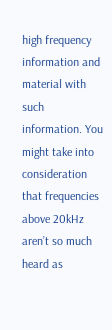high frequency information and material with such information. You might take into consideration that frequencies above 20kHz aren’t so much heard as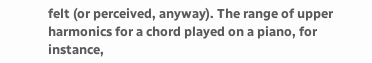felt (or perceived, anyway). The range of upper harmonics for a chord played on a piano, for instance,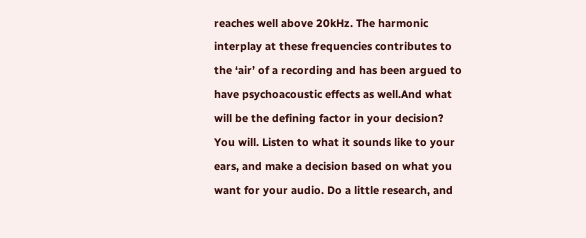reaches well above 20kHz. The harmonic interplay at these frequencies contributes to the ‘air’ of a recording and has been argued to have psychoacoustic effects as well.And what will be the defining factor in your decision? You will. Listen to what it sounds like to your ears, and make a decision based on what you want for your audio. Do a little research, and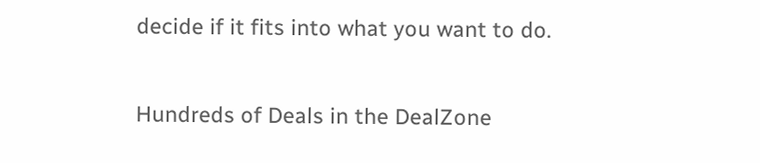decide if it fits into what you want to do.

Hundreds of Deals in the DealZone